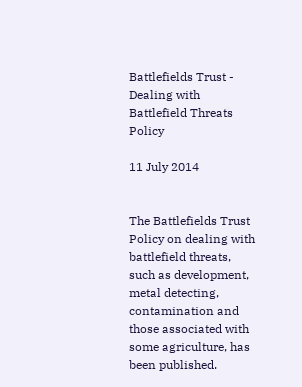Battlefields Trust - Dealing with Battlefield Threats Policy

11 July 2014


The Battlefields Trust Policy on dealing with battlefield threats, such as development, metal detecting, contamination and those associated with some agriculture, has been published.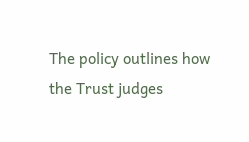The policy outlines how the Trust judges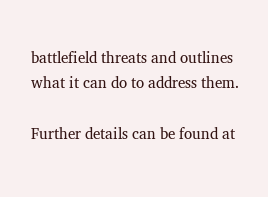battlefield threats and outlines what it can do to address them.

Further details can be found at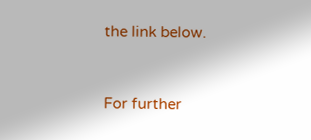the link below.


For further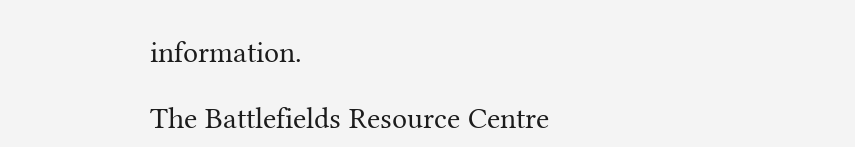information.

The Battlefields Resource Centre